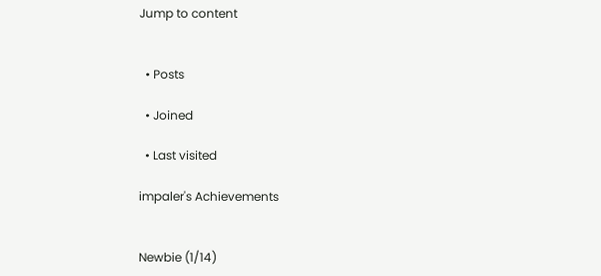Jump to content


  • Posts

  • Joined

  • Last visited

impaler's Achievements


Newbie (1/14)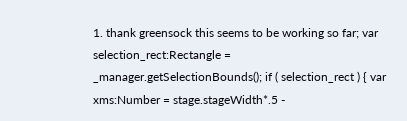1. thank greensock this seems to be working so far; var selection_rect:Rectangle = _manager.getSelectionBounds(); if ( selection_rect ) { var xms:Number = stage.stageWidth*.5 -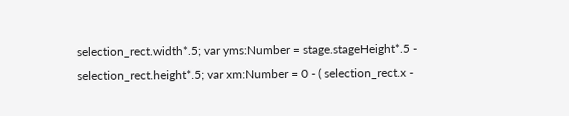selection_rect.width*.5; var yms:Number = stage.stageHeight*.5 - selection_rect.height*.5; var xm:Number = 0 - ( selection_rect.x -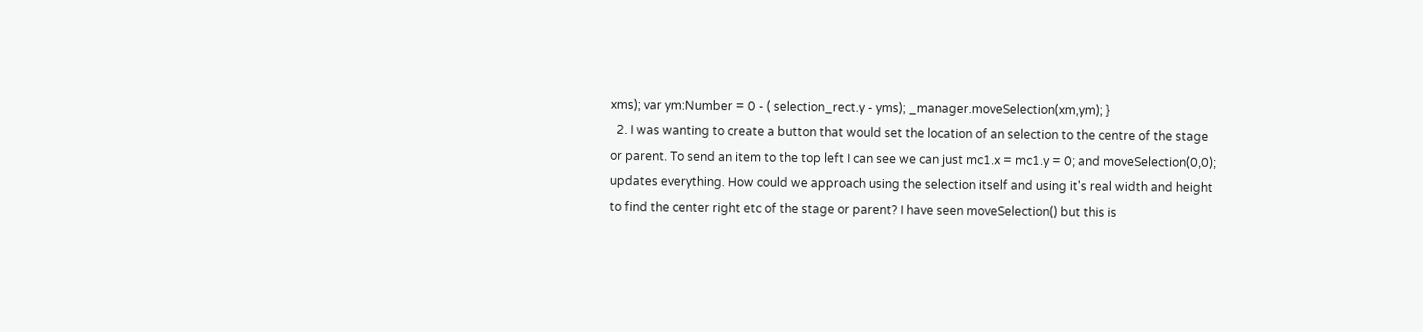xms); var ym:Number = 0 - ( selection_rect.y - yms); _manager.moveSelection(xm,ym); }
  2. I was wanting to create a button that would set the location of an selection to the centre of the stage or parent. To send an item to the top left I can see we can just mc1.x = mc1.y = 0; and moveSelection(0,0); updates everything. How could we approach using the selection itself and using it's real width and height to find the center right etc of the stage or parent? I have seen moveSelection() but this is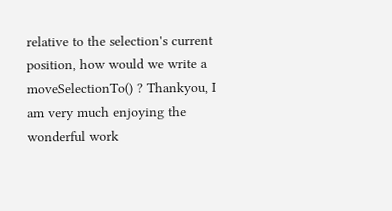relative to the selection's current position, how would we write a moveSelectionTo() ? Thankyou, I am very much enjoying the wonderful work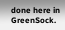done here in GreenSock.